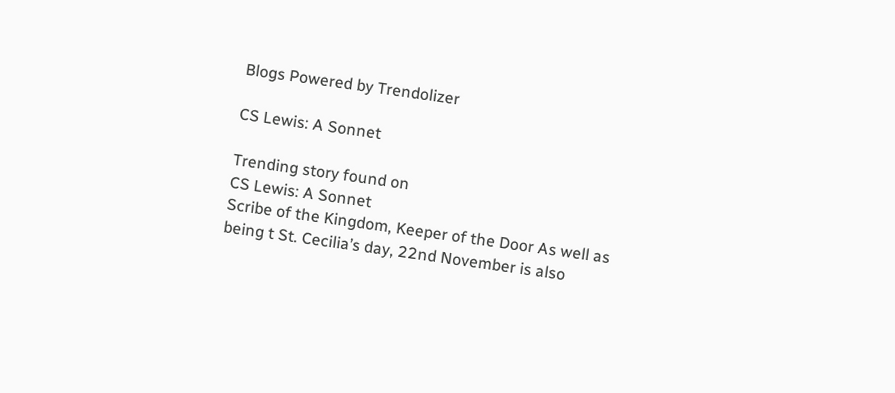Blogs Powered by Trendolizer

CS Lewis: A Sonnet

Trending story found on
CS Lewis: A Sonnet
Scribe of the Kingdom, Keeper of the Door As well as being t St. Cecilia’s day, 22nd November is also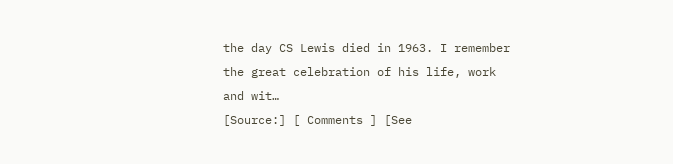the day CS Lewis died in 1963. I remember the great celebration of his life, work and wit…
[Source:] [ Comments ] [See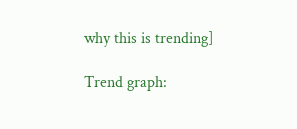why this is trending]

Trend graph: